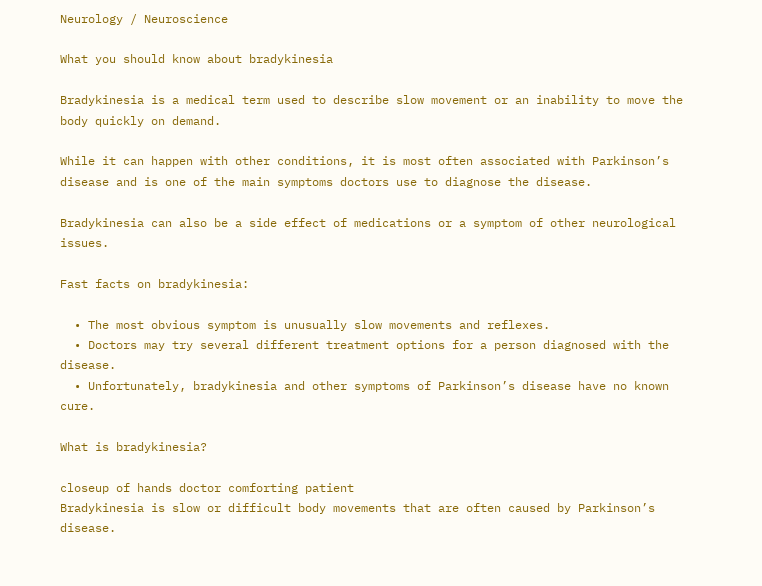Neurology / Neuroscience

What you should know about bradykinesia

Bradykinesia is a medical term used to describe slow movement or an inability to move the body quickly on demand.

While it can happen with other conditions, it is most often associated with Parkinson’s disease and is one of the main symptoms doctors use to diagnose the disease.

Bradykinesia can also be a side effect of medications or a symptom of other neurological issues.

Fast facts on bradykinesia:

  • The most obvious symptom is unusually slow movements and reflexes.
  • Doctors may try several different treatment options for a person diagnosed with the disease.
  • Unfortunately, bradykinesia and other symptoms of Parkinson’s disease have no known cure.

What is bradykinesia?

closeup of hands doctor comforting patient
Bradykinesia is slow or difficult body movements that are often caused by Parkinson’s disease.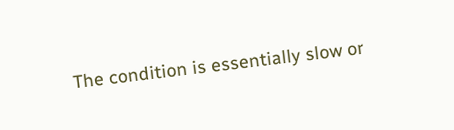The condition is essentially slow or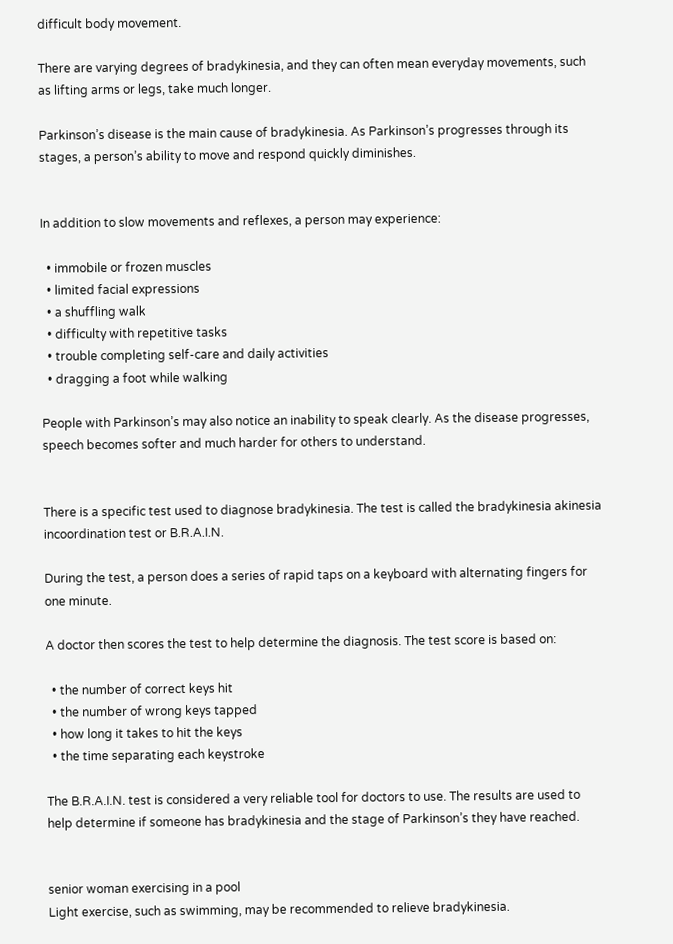difficult body movement.

There are varying degrees of bradykinesia, and they can often mean everyday movements, such as lifting arms or legs, take much longer.

Parkinson’s disease is the main cause of bradykinesia. As Parkinson’s progresses through its stages, a person’s ability to move and respond quickly diminishes.


In addition to slow movements and reflexes, a person may experience:

  • immobile or frozen muscles
  • limited facial expressions
  • a shuffling walk
  • difficulty with repetitive tasks
  • trouble completing self-care and daily activities
  • dragging a foot while walking

People with Parkinson’s may also notice an inability to speak clearly. As the disease progresses, speech becomes softer and much harder for others to understand.


There is a specific test used to diagnose bradykinesia. The test is called the bradykinesia akinesia incoordination test or B.R.A.I.N.

During the test, a person does a series of rapid taps on a keyboard with alternating fingers for one minute.

A doctor then scores the test to help determine the diagnosis. The test score is based on:

  • the number of correct keys hit
  • the number of wrong keys tapped
  • how long it takes to hit the keys
  • the time separating each keystroke

The B.R.A.I.N. test is considered a very reliable tool for doctors to use. The results are used to help determine if someone has bradykinesia and the stage of Parkinson’s they have reached.


senior woman exercising in a pool
Light exercise, such as swimming, may be recommended to relieve bradykinesia.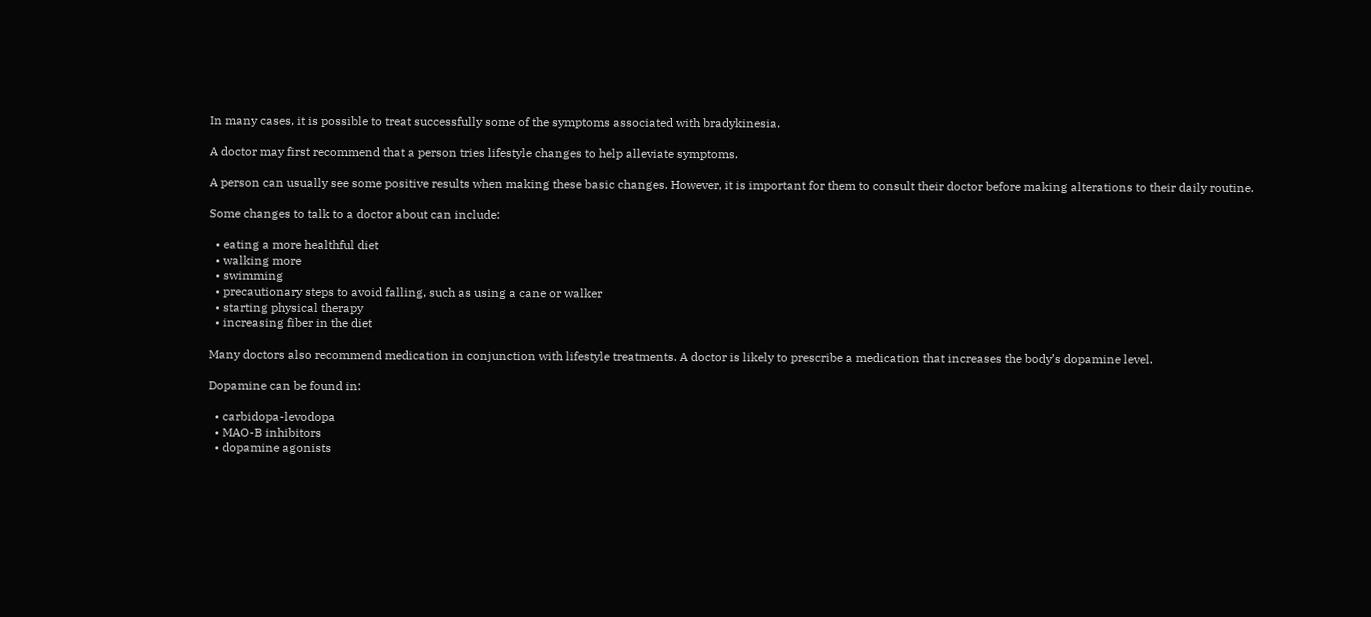In many cases, it is possible to treat successfully some of the symptoms associated with bradykinesia.

A doctor may first recommend that a person tries lifestyle changes to help alleviate symptoms.

A person can usually see some positive results when making these basic changes. However, it is important for them to consult their doctor before making alterations to their daily routine.

Some changes to talk to a doctor about can include:

  • eating a more healthful diet
  • walking more
  • swimming
  • precautionary steps to avoid falling, such as using a cane or walker
  • starting physical therapy
  • increasing fiber in the diet

Many doctors also recommend medication in conjunction with lifestyle treatments. A doctor is likely to prescribe a medication that increases the body’s dopamine level.

Dopamine can be found in:

  • carbidopa-levodopa
  • MAO-B inhibitors
  • dopamine agonists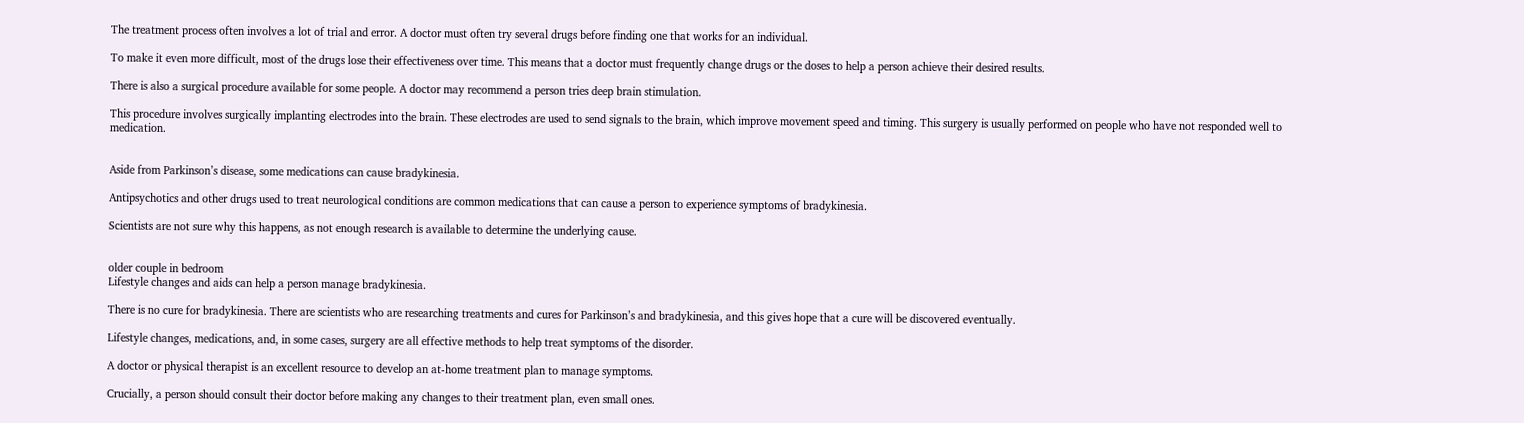The treatment process often involves a lot of trial and error. A doctor must often try several drugs before finding one that works for an individual.

To make it even more difficult, most of the drugs lose their effectiveness over time. This means that a doctor must frequently change drugs or the doses to help a person achieve their desired results.

There is also a surgical procedure available for some people. A doctor may recommend a person tries deep brain stimulation.

This procedure involves surgically implanting electrodes into the brain. These electrodes are used to send signals to the brain, which improve movement speed and timing. This surgery is usually performed on people who have not responded well to medication.


Aside from Parkinson’s disease, some medications can cause bradykinesia.

Antipsychotics and other drugs used to treat neurological conditions are common medications that can cause a person to experience symptoms of bradykinesia.

Scientists are not sure why this happens, as not enough research is available to determine the underlying cause.


older couple in bedroom
Lifestyle changes and aids can help a person manage bradykinesia.

There is no cure for bradykinesia. There are scientists who are researching treatments and cures for Parkinson’s and bradykinesia, and this gives hope that a cure will be discovered eventually.

Lifestyle changes, medications, and, in some cases, surgery are all effective methods to help treat symptoms of the disorder.

A doctor or physical therapist is an excellent resource to develop an at-home treatment plan to manage symptoms.

Crucially, a person should consult their doctor before making any changes to their treatment plan, even small ones.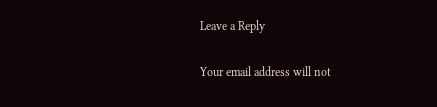Leave a Reply

Your email address will not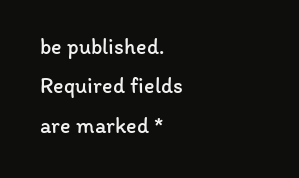be published. Required fields are marked *